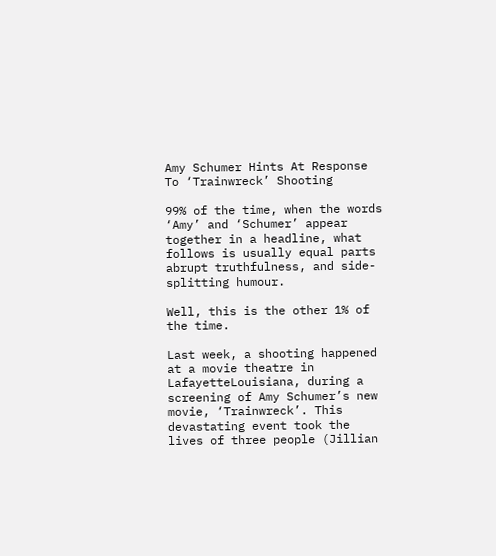Amy Schumer Hints At Response To ‘Trainwreck’ Shooting

99% of the time, when the words ‘Amy’ and ‘Schumer’ appear together in a headline, what follows is usually equal parts abrupt truthfulness, and side-splitting humour.

Well, this is the other 1% of the time.

Last week, a shooting happened at a movie theatre in LafayetteLouisiana, during a screening of Amy Schumer’s new movie, ‘Trainwreck’. This devastating event took the lives of three people (Jillian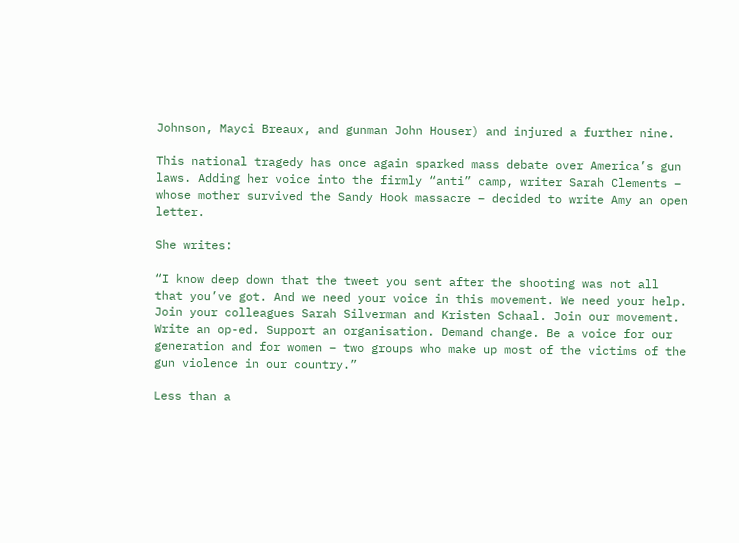Johnson, Mayci Breaux, and gunman John Houser) and injured a further nine.

This national tragedy has once again sparked mass debate over America’s gun laws. Adding her voice into the firmly “anti” camp, writer Sarah Clements – whose mother survived the Sandy Hook massacre – decided to write Amy an open letter.

She writes:

“I know deep down that the tweet you sent after the shooting was not all that you’ve got. And we need your voice in this movement. We need your help.
Join your colleagues Sarah Silverman and Kristen Schaal. Join our movement. Write an op-ed. Support an organisation. Demand change. Be a voice for our generation and for women – two groups who make up most of the victims of the gun violence in our country.”

Less than a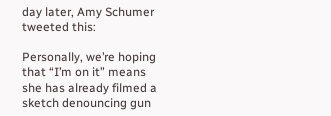day later, Amy Schumer tweeted this:

Personally, we’re hoping that “I’m on it” means she has already filmed a sketch denouncing gun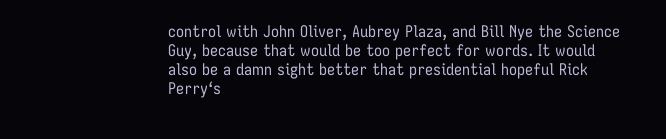control with John Oliver, Aubrey Plaza, and Bill Nye the Science Guy, because that would be too perfect for words. It would also be a damn sight better that presidential hopeful Rick Perry‘s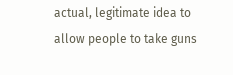actual, legitimate idea to allow people to take guns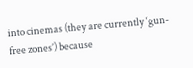into cinemas (they are currently ‘gun-free zones’) because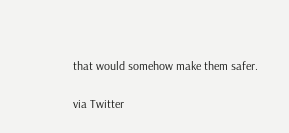that would somehow make them safer.

via Twitter